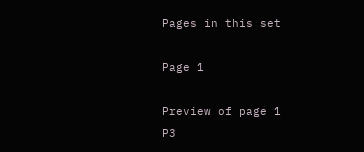Pages in this set

Page 1

Preview of page 1
P3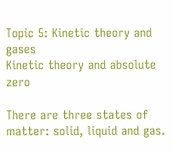Topic 5: Kinetic theory and gases
Kinetic theory and absolute zero

There are three states of matter: solid, liquid and gas.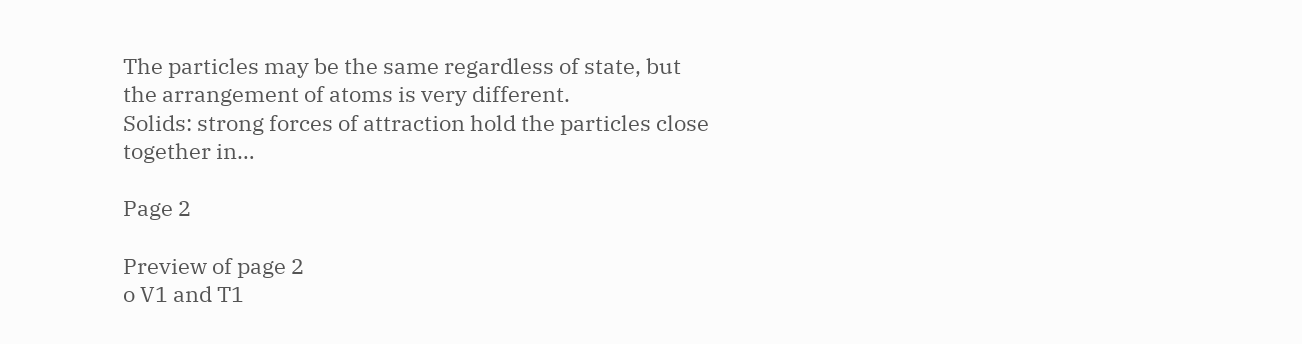The particles may be the same regardless of state, but
the arrangement of atoms is very different.
Solids: strong forces of attraction hold the particles close together in…

Page 2

Preview of page 2
o V1 and T1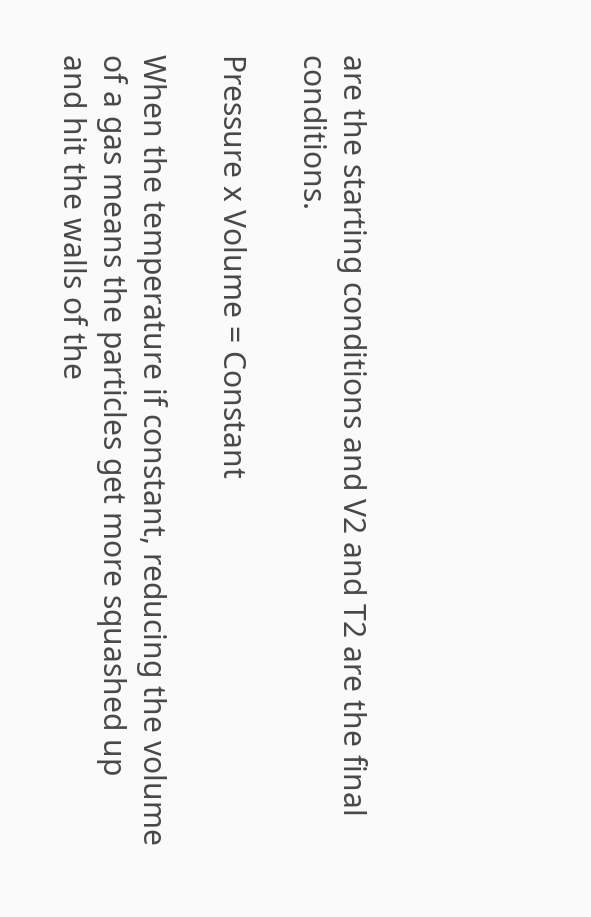are the starting conditions and V2 and T2 are the final conditions.

Pressure x Volume = Constant

When the temperature if constant, reducing the volume of a gas means the particles get more squashed up
and hit the walls of the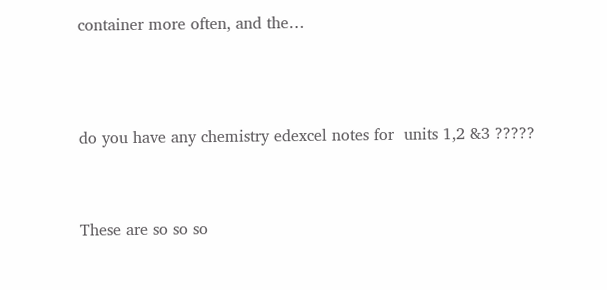container more often, and the…




do you have any chemistry edexcel notes for  units 1,2 &3 ?????



These are so so so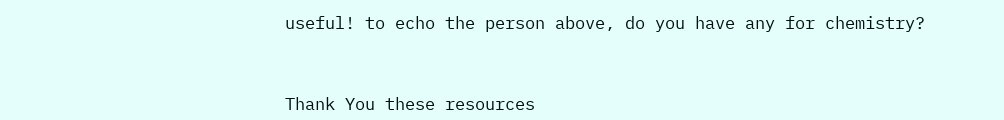useful! to echo the person above, do you have any for chemistry?



Thank You these resources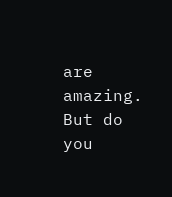are amazing. But do you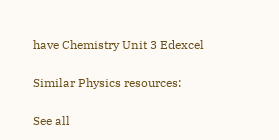have Chemistry Unit 3 Edexcel

Similar Physics resources:

See all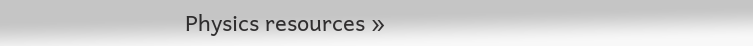Physics resources »